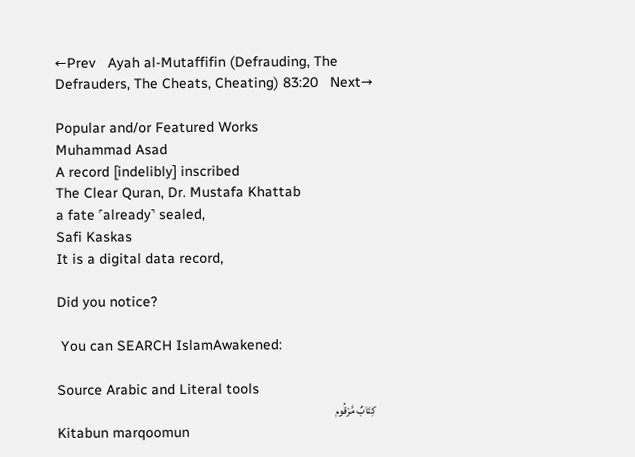←Prev   Ayah al-Mutaffifin (Defrauding, The Defrauders, The Cheats, Cheating) 83:20   Next→

Popular and/or Featured Works
Muhammad Asad
A record [indelibly] inscribed
The Clear Quran, Dr. Mustafa Khattab
a fate ˹already˺ sealed,
Safi Kaskas
It is a digital data record,

Did you notice?

 You can SEARCH IslamAwakened:

Source Arabic and Literal tools
كِتَابٌ مَّرْقُوم
Kitabun marqoomun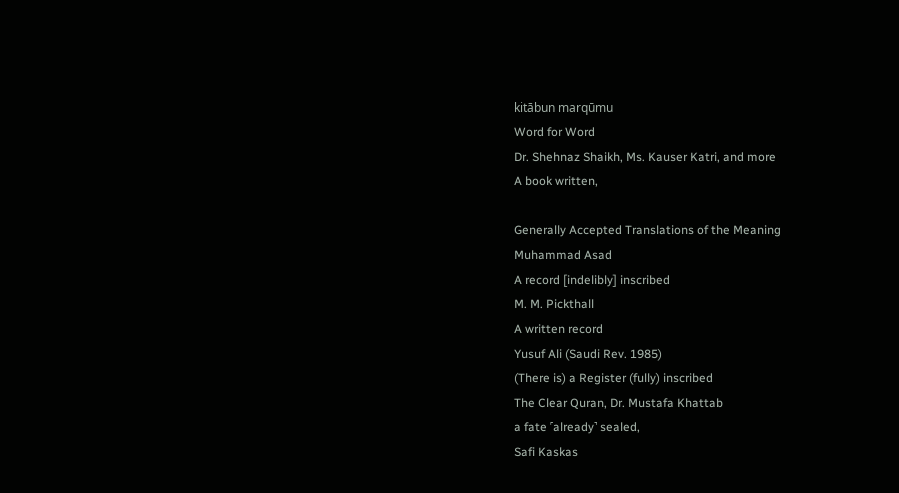kitābun marqūmu
Word for Word
Dr. Shehnaz Shaikh, Ms. Kauser Katri, and more
A book written,

Generally Accepted Translations of the Meaning
Muhammad Asad
A record [indelibly] inscribed
M. M. Pickthall
A written record
Yusuf Ali (Saudi Rev. 1985)
(There is) a Register (fully) inscribed
The Clear Quran, Dr. Mustafa Khattab
a fate ˹already˺ sealed,
Safi Kaskas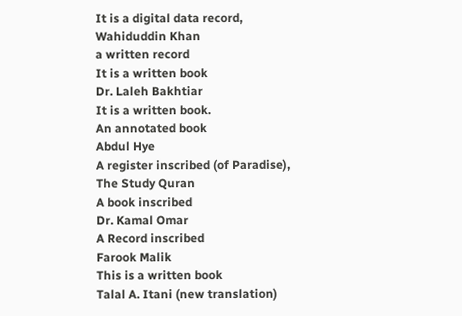It is a digital data record,
Wahiduddin Khan
a written record
It is a written book
Dr. Laleh Bakhtiar
It is a written book.
An annotated book
Abdul Hye
A register inscribed (of Paradise),
The Study Quran
A book inscribed
Dr. Kamal Omar
A Record inscribed
Farook Malik
This is a written book
Talal A. Itani (new translation)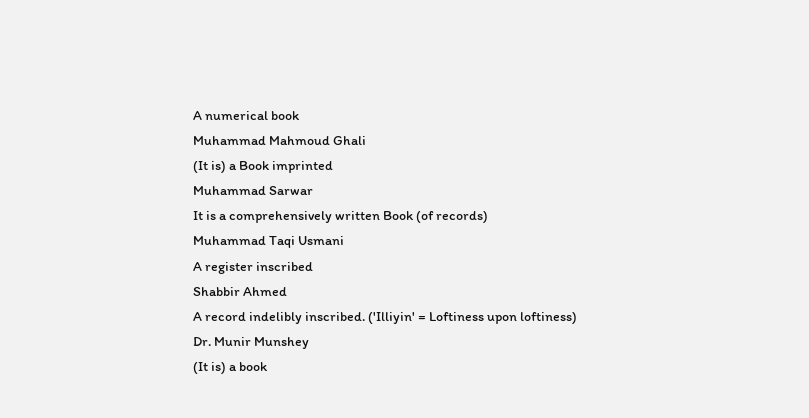A numerical book
Muhammad Mahmoud Ghali
(It is) a Book imprinted
Muhammad Sarwar
It is a comprehensively written Book (of records)
Muhammad Taqi Usmani
A register inscribed
Shabbir Ahmed
A record indelibly inscribed. ('Illiyin' = Loftiness upon loftiness)
Dr. Munir Munshey
(It is) a book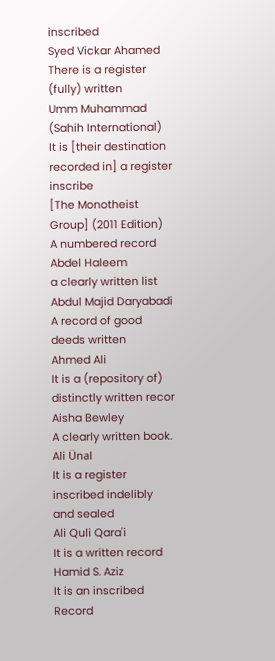inscribed
Syed Vickar Ahamed
There is a register (fully) written
Umm Muhammad (Sahih International)
It is [their destination recorded in] a register inscribe
[The Monotheist Group] (2011 Edition)
A numbered record
Abdel Haleem
a clearly written list
Abdul Majid Daryabadi
A record of good deeds written
Ahmed Ali
It is a (repository of) distinctly written recor
Aisha Bewley
A clearly written book.
Ali Ünal
It is a register inscribed indelibly and sealed
Ali Quli Qara'i
It is a written record
Hamid S. Aziz
It is an inscribed Record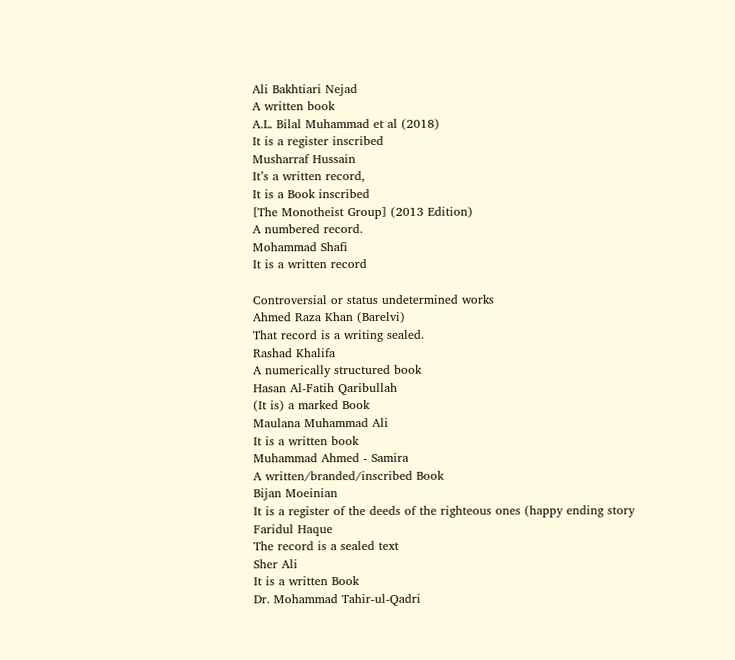Ali Bakhtiari Nejad
A written book
A.L. Bilal Muhammad et al (2018)
It is a register inscribed
Musharraf Hussain
It’s a written record,
It is a Book inscribed
[The Monotheist Group] (2013 Edition)
A numbered record.
Mohammad Shafi
It is a written record

Controversial or status undetermined works
Ahmed Raza Khan (Barelvi)
That record is a writing sealed.
Rashad Khalifa
A numerically structured book
Hasan Al-Fatih Qaribullah
(It is) a marked Book
Maulana Muhammad Ali
It is a written book
Muhammad Ahmed - Samira
A written/branded/inscribed Book
Bijan Moeinian
It is a register of the deeds of the righteous ones (happy ending story
Faridul Haque
The record is a sealed text
Sher Ali
It is a written Book
Dr. Mohammad Tahir-ul-Qadri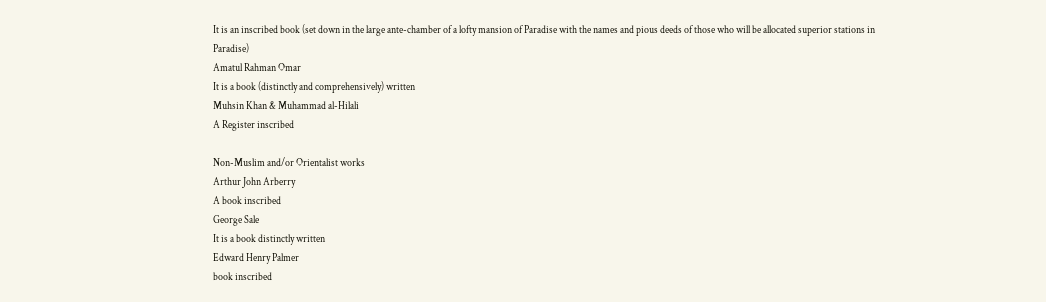It is an inscribed book (set down in the large ante-chamber of a lofty mansion of Paradise with the names and pious deeds of those who will be allocated superior stations in Paradise)
Amatul Rahman Omar
It is a book (distinctly and comprehensively) written
Muhsin Khan & Muhammad al-Hilali
A Register inscribed

Non-Muslim and/or Orientalist works
Arthur John Arberry
A book inscribed
George Sale
It is a book distinctly written
Edward Henry Palmer
book inscribed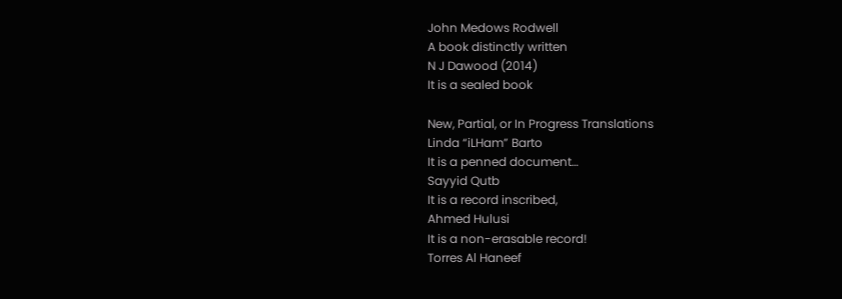John Medows Rodwell
A book distinctly written
N J Dawood (2014)
It is a sealed book

New, Partial, or In Progress Translations
Linda “iLHam” Barto
It is a penned document…
Sayyid Qutb
It is a record inscribed,
Ahmed Hulusi
It is a non-erasable record!
Torres Al Haneef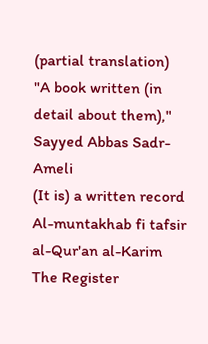(partial translation)
"A book written (in detail about them),"
Sayyed Abbas Sadr-Ameli
(It is) a written record
Al-muntakhab fi tafsir al-Qur'an al-Karim
The Register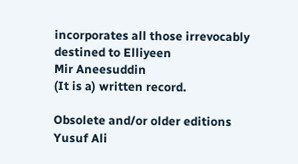incorporates all those irrevocably destined to Elliyeen
Mir Aneesuddin
(It is a) written record.

Obsolete and/or older editions
Yusuf Ali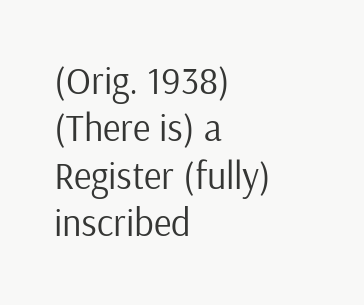(Orig. 1938)
(There is) a Register (fully) inscribed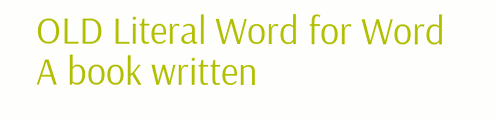OLD Literal Word for Word
A book written